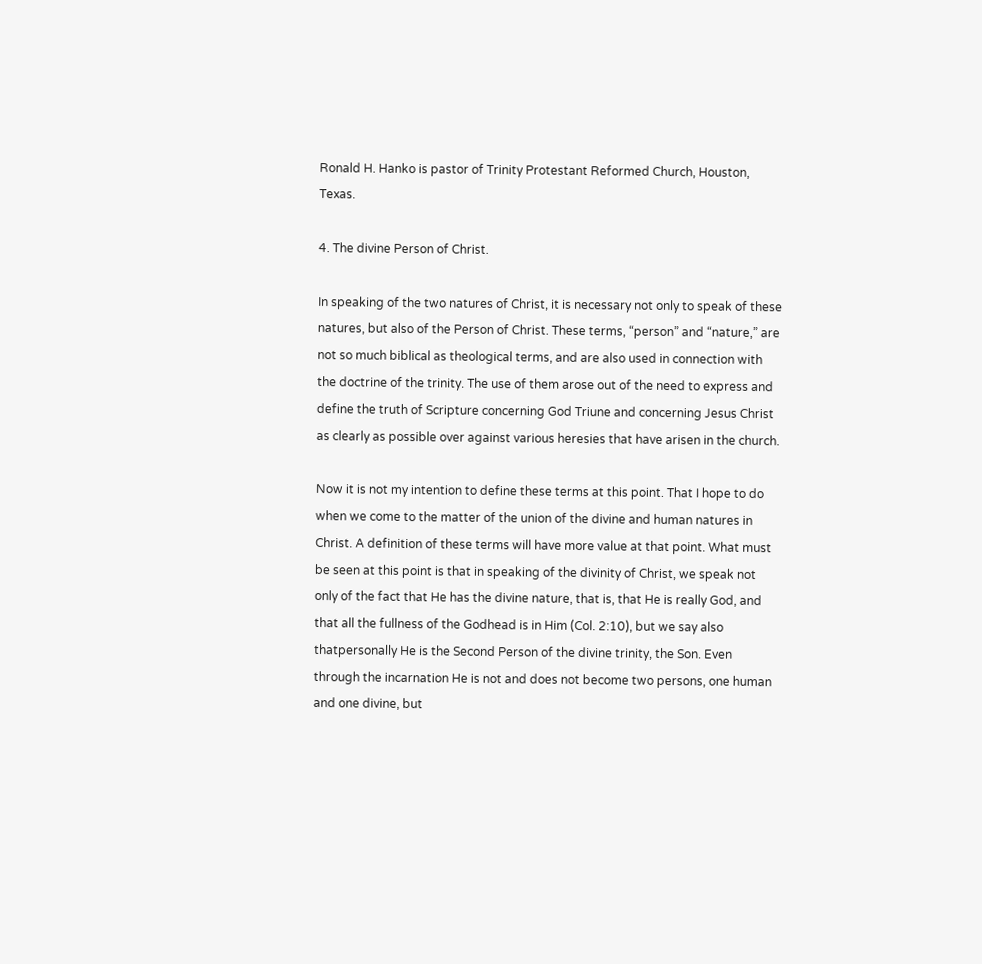Ronald H. Hanko is pastor of Trinity Protestant Reformed Church, Houston, Texas.

4. The divine Person of Christ.

In speaking of the two natures of Christ, it is necessary not only to speak of these natures, but also of the Person of Christ. These terms, “person” and “nature,” are not so much biblical as theological terms, and are also used in connection with the doctrine of the trinity. The use of them arose out of the need to express and define the truth of Scripture concerning God Triune and concerning Jesus Christ as clearly as possible over against various heresies that have arisen in the church.

Now it is not my intention to define these terms at this point. That I hope to do when we come to the matter of the union of the divine and human natures in Christ. A definition of these terms will have more value at that point. What must be seen at this point is that in speaking of the divinity of Christ, we speak not only of the fact that He has the divine nature, that is, that He is really God, and that all the fullness of the Godhead is in Him (Col. 2:10), but we say also thatpersonally He is the Second Person of the divine trinity, the Son. Even through the incarnation He is not and does not become two persons, one human and one divine, but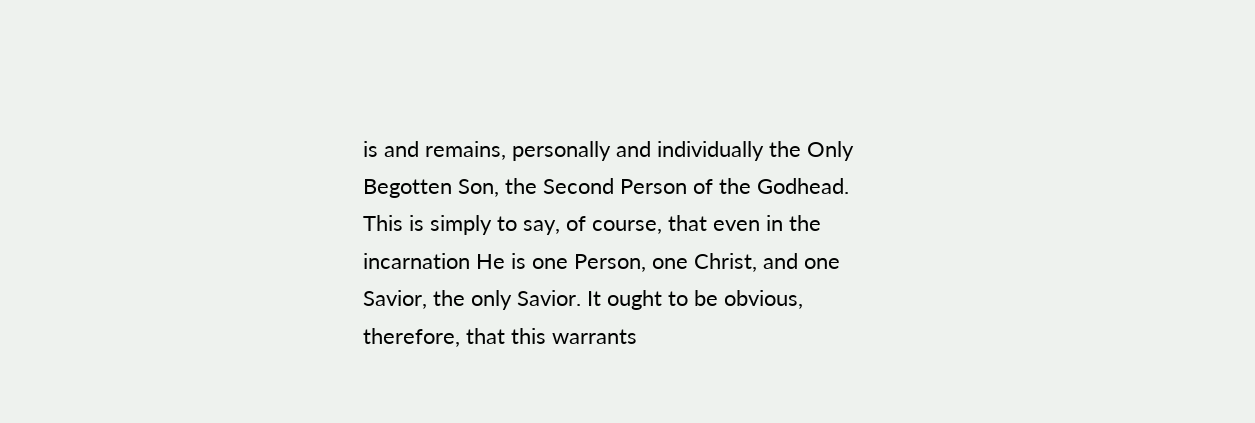is and remains, personally and individually the Only Begotten Son, the Second Person of the Godhead. This is simply to say, of course, that even in the incarnation He is one Person, one Christ, and one Savior, the only Savior. It ought to be obvious, therefore, that this warrants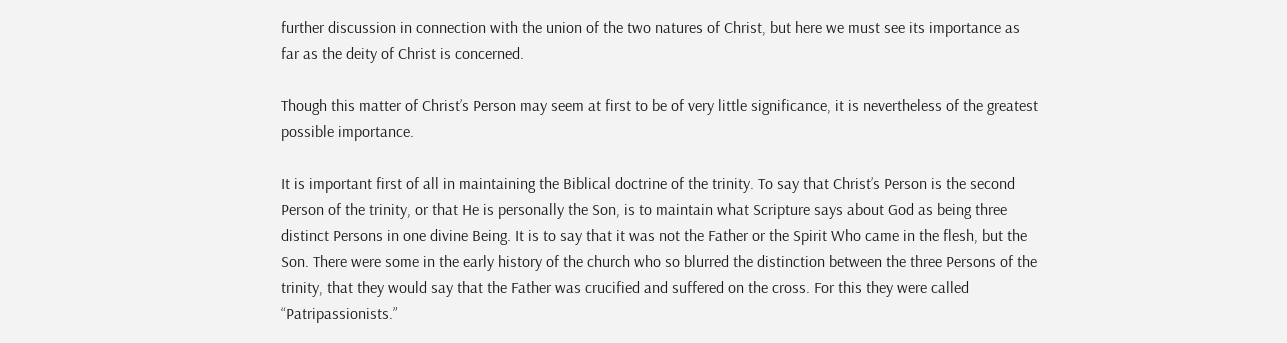further discussion in connection with the union of the two natures of Christ, but here we must see its importance as far as the deity of Christ is concerned.

Though this matter of Christ’s Person may seem at first to be of very little significance, it is nevertheless of the greatest possible importance.

It is important first of all in maintaining the Biblical doctrine of the trinity. To say that Christ’s Person is the second Person of the trinity, or that He is personally the Son, is to maintain what Scripture says about God as being three distinct Persons in one divine Being. It is to say that it was not the Father or the Spirit Who came in the flesh, but the Son. There were some in the early history of the church who so blurred the distinction between the three Persons of the trinity, that they would say that the Father was crucified and suffered on the cross. For this they were called “Patripassionists.”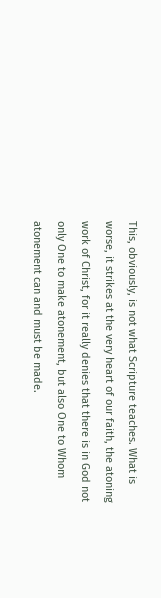This, obviously, is not what Scripture teaches. What is worse, it strikes at the very heart of our faith, the atoning work of Christ, for it really denies that there is in God not only One to make atonement, but also One to Whom atonement can and must be made.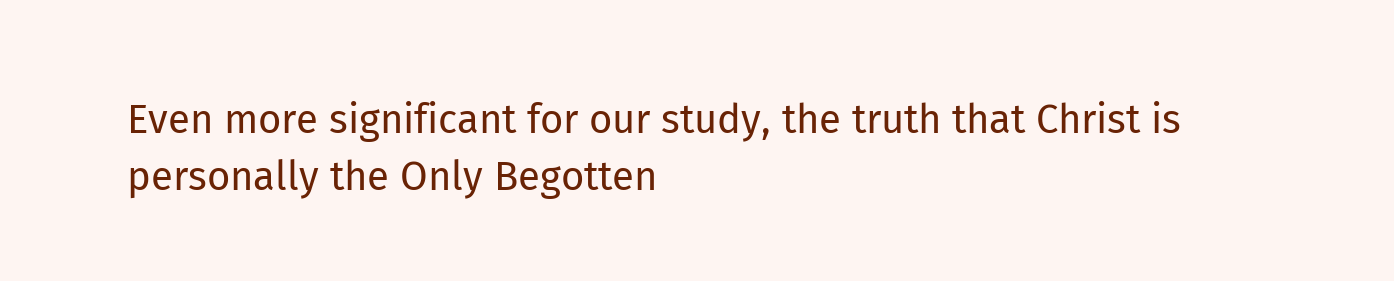Even more significant for our study, the truth that Christ is personally the Only Begotten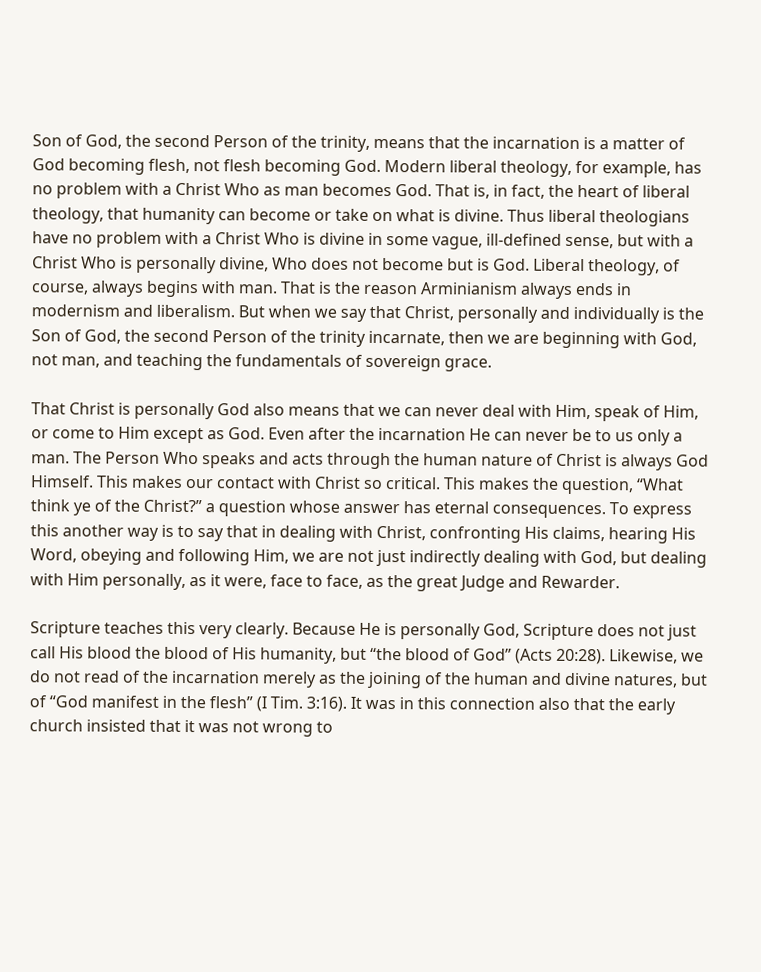Son of God, the second Person of the trinity, means that the incarnation is a matter of God becoming flesh, not flesh becoming God. Modern liberal theology, for example, has no problem with a Christ Who as man becomes God. That is, in fact, the heart of liberal theology, that humanity can become or take on what is divine. Thus liberal theologians have no problem with a Christ Who is divine in some vague, ill-defined sense, but with a Christ Who is personally divine, Who does not become but is God. Liberal theology, of course, always begins with man. That is the reason Arminianism always ends in modernism and liberalism. But when we say that Christ, personally and individually is the Son of God, the second Person of the trinity incarnate, then we are beginning with God, not man, and teaching the fundamentals of sovereign grace.

That Christ is personally God also means that we can never deal with Him, speak of Him, or come to Him except as God. Even after the incarnation He can never be to us only a man. The Person Who speaks and acts through the human nature of Christ is always God Himself. This makes our contact with Christ so critical. This makes the question, “What think ye of the Christ?” a question whose answer has eternal consequences. To express this another way is to say that in dealing with Christ, confronting His claims, hearing His Word, obeying and following Him, we are not just indirectly dealing with God, but dealing with Him personally, as it were, face to face, as the great Judge and Rewarder.

Scripture teaches this very clearly. Because He is personally God, Scripture does not just call His blood the blood of His humanity, but “the blood of God” (Acts 20:28). Likewise, we do not read of the incarnation merely as the joining of the human and divine natures, but of “God manifest in the flesh” (I Tim. 3:16). It was in this connection also that the early church insisted that it was not wrong to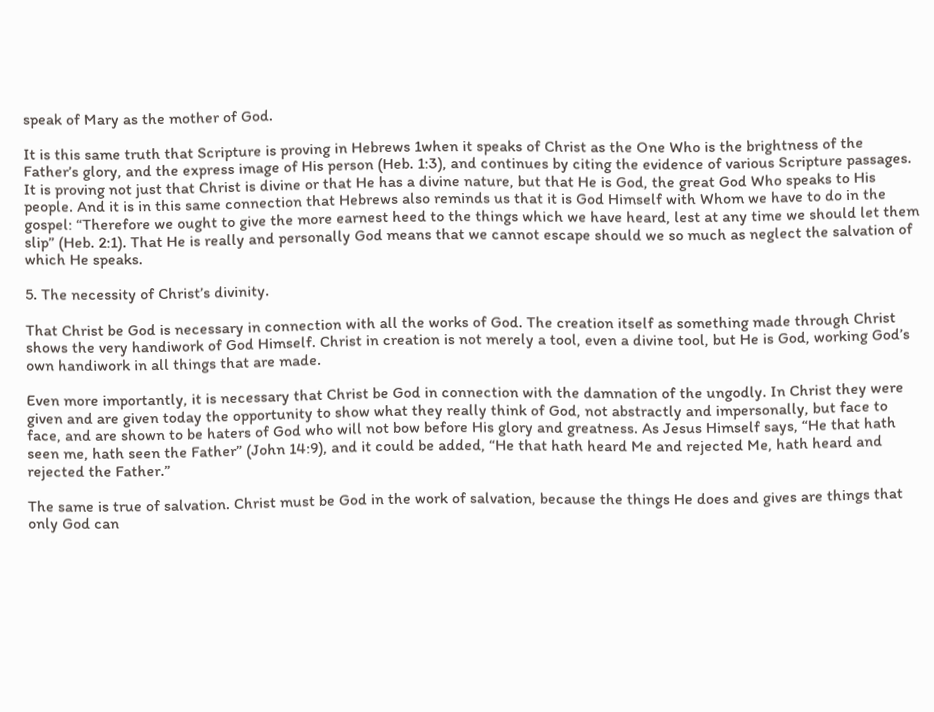speak of Mary as the mother of God.

It is this same truth that Scripture is proving in Hebrews 1when it speaks of Christ as the One Who is the brightness of the Father’s glory, and the express image of His person (Heb. 1:3), and continues by citing the evidence of various Scripture passages. It is proving not just that Christ is divine or that He has a divine nature, but that He is God, the great God Who speaks to His people. And it is in this same connection that Hebrews also reminds us that it is God Himself with Whom we have to do in the gospel: “Therefore we ought to give the more earnest heed to the things which we have heard, lest at any time we should let them slip” (Heb. 2:1). That He is really and personally God means that we cannot escape should we so much as neglect the salvation of which He speaks.

5. The necessity of Christ’s divinity.

That Christ be God is necessary in connection with all the works of God. The creation itself as something made through Christ shows the very handiwork of God Himself. Christ in creation is not merely a tool, even a divine tool, but He is God, working God’s own handiwork in all things that are made.

Even more importantly, it is necessary that Christ be God in connection with the damnation of the ungodly. In Christ they were given and are given today the opportunity to show what they really think of God, not abstractly and impersonally, but face to face, and are shown to be haters of God who will not bow before His glory and greatness. As Jesus Himself says, “He that hath seen me, hath seen the Father” (John 14:9), and it could be added, “He that hath heard Me and rejected Me, hath heard and rejected the Father.”

The same is true of salvation. Christ must be God in the work of salvation, because the things He does and gives are things that only God can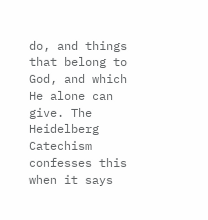do, and things that belong to God, and which He alone can give. The Heidelberg Catechism confesses this when it says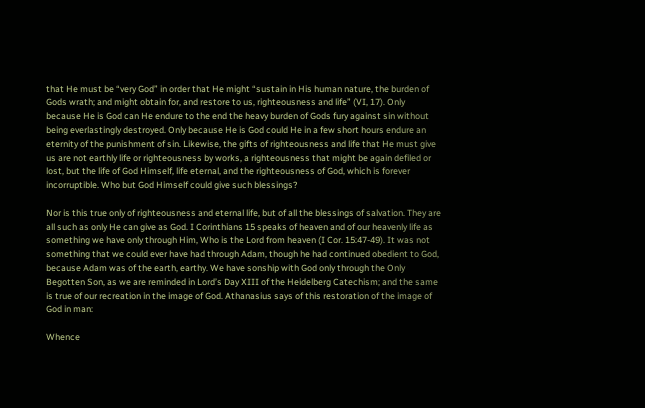that He must be “very God” in order that He might “sustain in His human nature, the burden of Gods wrath; and might obtain for, and restore to us, righteousness and life” (VI, 17). Only because He is God can He endure to the end the heavy burden of Gods fury against sin without being everlastingly destroyed. Only because He is God could He in a few short hours endure an eternity of the punishment of sin. Likewise, the gifts of righteousness and life that He must give us are not earthly life or righteousness by works, a righteousness that might be again defiled or lost, but the life of God Himself, life eternal, and the righteousness of God, which is forever incorruptible. Who but God Himself could give such blessings?

Nor is this true only of righteousness and eternal life, but of all the blessings of salvation. They are all such as only He can give as God. I Corinthians 15 speaks of heaven and of our heavenly life as something we have only through Him, Who is the Lord from heaven (I Cor. 15:47-49). It was not something that we could ever have had through Adam, though he had continued obedient to God, because Adam was of the earth, earthy. We have sonship with God only through the Only Begotten Son, as we are reminded in Lord’s Day XIII of the Heidelberg Catechism; and the same is true of our recreation in the image of God. Athanasius says of this restoration of the image of God in man:

Whence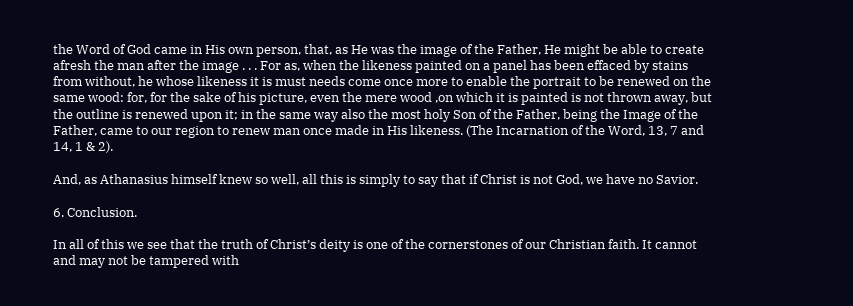the Word of God came in His own person, that, as He was the image of the Father, He might be able to create afresh the man after the image . . . For as, when the likeness painted on a panel has been effaced by stains from without, he whose likeness it is must needs come once more to enable the portrait to be renewed on the same wood: for, for the sake of his picture, even the mere wood ,on which it is painted is not thrown away, but the outline is renewed upon it; in the same way also the most holy Son of the Father, being the Image of the Father, came to our region to renew man once made in His likeness. (The Incarnation of the Word, 13, 7 and 14, 1 & 2).

And, as Athanasius himself knew so well, all this is simply to say that if Christ is not God, we have no Savior.

6. Conclusion.

In all of this we see that the truth of Christ’s deity is one of the cornerstones of our Christian faith. It cannot and may not be tampered with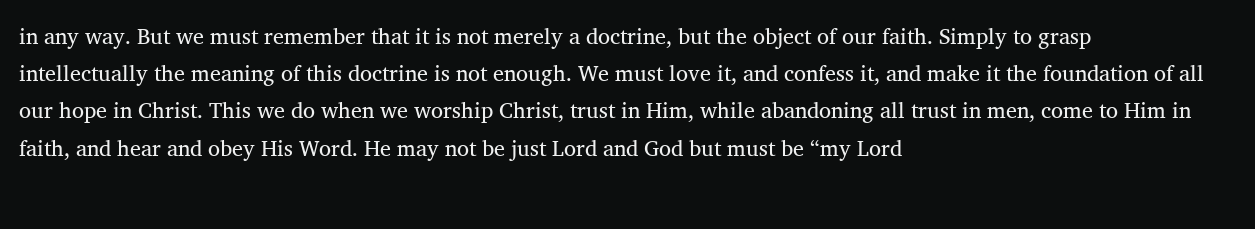in any way. But we must remember that it is not merely a doctrine, but the object of our faith. Simply to grasp intellectually the meaning of this doctrine is not enough. We must love it, and confess it, and make it the foundation of all our hope in Christ. This we do when we worship Christ, trust in Him, while abandoning all trust in men, come to Him in faith, and hear and obey His Word. He may not be just Lord and God but must be “my Lord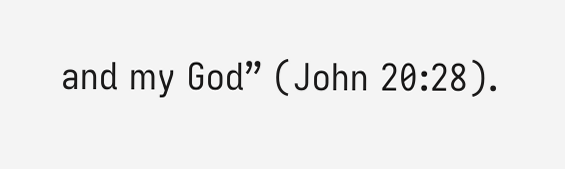and my God” (John 20:28).